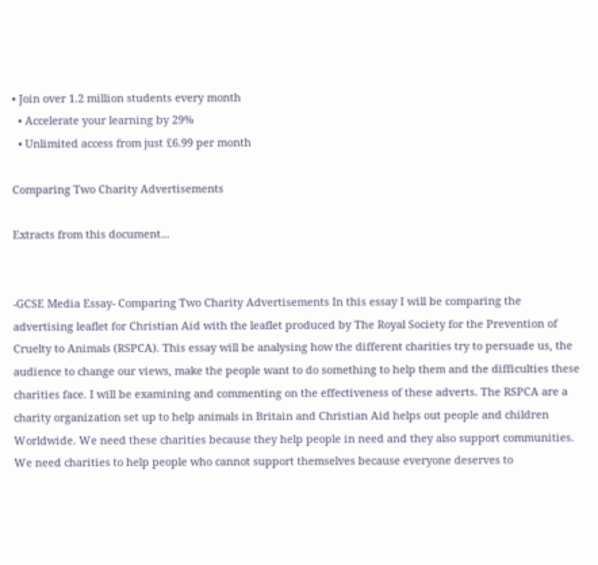• Join over 1.2 million students every month
  • Accelerate your learning by 29%
  • Unlimited access from just £6.99 per month

Comparing Two Charity Advertisements

Extracts from this document...


-GCSE Media Essay- Comparing Two Charity Advertisements In this essay I will be comparing the advertising leaflet for Christian Aid with the leaflet produced by The Royal Society for the Prevention of Cruelty to Animals (RSPCA). This essay will be analysing how the different charities try to persuade us, the audience to change our views, make the people want to do something to help them and the difficulties these charities face. I will be examining and commenting on the effectiveness of these adverts. The RSPCA are a charity organization set up to help animals in Britain and Christian Aid helps out people and children Worldwide. We need these charities because they help people in need and they also support communities. We need charities to help people who cannot support themselves because everyone deserves to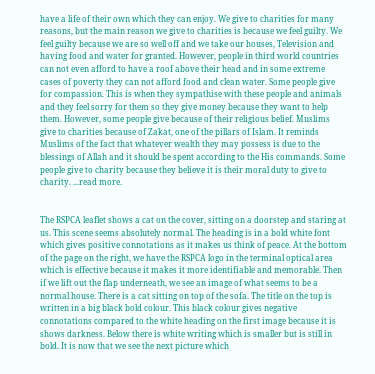have a life of their own which they can enjoy. We give to charities for many reasons, but the main reason we give to charities is because we feel guilty. We feel guilty because we are so well off and we take our houses, Television and having food and water for granted. However, people in third world countries can not even afford to have a roof above their head and in some extreme cases of poverty they can not afford food and clean water. Some people give for compassion. This is when they sympathise with these people and animals and they feel sorry for them so they give money because they want to help them. However, some people give because of their religious belief. Muslims give to charities because of Zakat, one of the pillars of Islam. It reminds Muslims of the fact that whatever wealth they may possess is due to the blessings of Allah and it should be spent according to the His commands. Some people give to charity because they believe it is their moral duty to give to charity. ...read more.


The RSPCA leaflet shows a cat on the cover, sitting on a doorstep and staring at us. This scene seems absolutely normal. The heading is in a bold white font which gives positive connotations as it makes us think of peace. At the bottom of the page on the right, we have the RSPCA logo in the terminal optical area which is effective because it makes it more identifiable and memorable. Then if we lift out the flap underneath, we see an image of what seems to be a normal house. There is a cat sitting on top of the sofa. The title on the top is written in a big black bold colour. This black colour gives negative connotations compared to the white heading on the first image because it is shows darkness. Below there is white writing which is smaller but is still in bold. It is now that we see the next picture which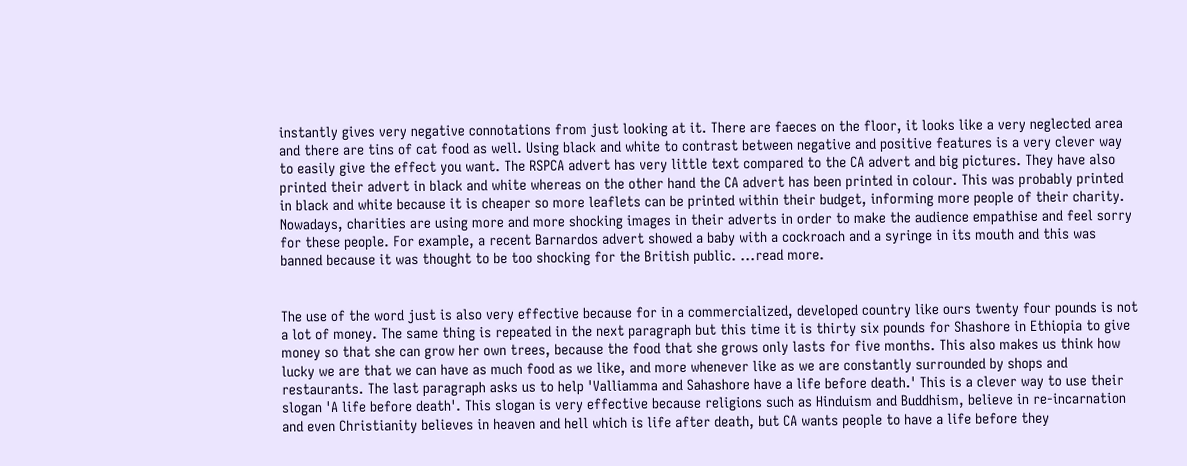instantly gives very negative connotations from just looking at it. There are faeces on the floor, it looks like a very neglected area and there are tins of cat food as well. Using black and white to contrast between negative and positive features is a very clever way to easily give the effect you want. The RSPCA advert has very little text compared to the CA advert and big pictures. They have also printed their advert in black and white whereas on the other hand the CA advert has been printed in colour. This was probably printed in black and white because it is cheaper so more leaflets can be printed within their budget, informing more people of their charity. Nowadays, charities are using more and more shocking images in their adverts in order to make the audience empathise and feel sorry for these people. For example, a recent Barnardos advert showed a baby with a cockroach and a syringe in its mouth and this was banned because it was thought to be too shocking for the British public. ...read more.


The use of the word just is also very effective because for in a commercialized, developed country like ours twenty four pounds is not a lot of money. The same thing is repeated in the next paragraph but this time it is thirty six pounds for Shashore in Ethiopia to give money so that she can grow her own trees, because the food that she grows only lasts for five months. This also makes us think how lucky we are that we can have as much food as we like, and more whenever like as we are constantly surrounded by shops and restaurants. The last paragraph asks us to help 'Valliamma and Sahashore have a life before death.' This is a clever way to use their slogan 'A life before death'. This slogan is very effective because religions such as Hinduism and Buddhism, believe in re-incarnation and even Christianity believes in heaven and hell which is life after death, but CA wants people to have a life before they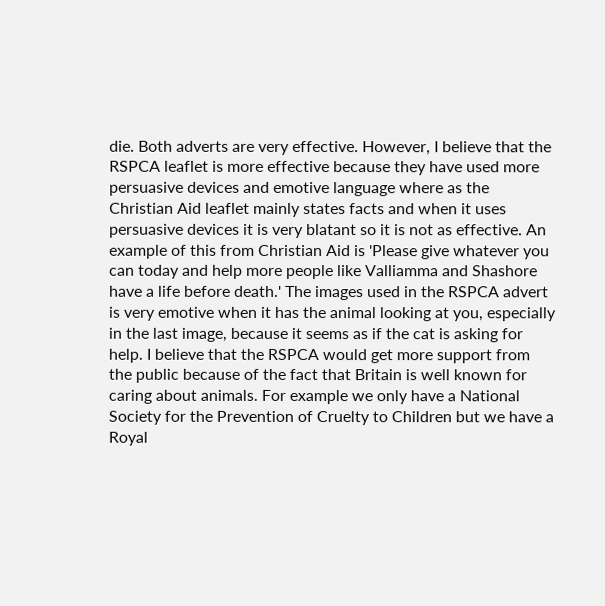die. Both adverts are very effective. However, I believe that the RSPCA leaflet is more effective because they have used more persuasive devices and emotive language where as the Christian Aid leaflet mainly states facts and when it uses persuasive devices it is very blatant so it is not as effective. An example of this from Christian Aid is 'Please give whatever you can today and help more people like Valliamma and Shashore have a life before death.' The images used in the RSPCA advert is very emotive when it has the animal looking at you, especially in the last image, because it seems as if the cat is asking for help. I believe that the RSPCA would get more support from the public because of the fact that Britain is well known for caring about animals. For example we only have a National Society for the Prevention of Cruelty to Children but we have a Royal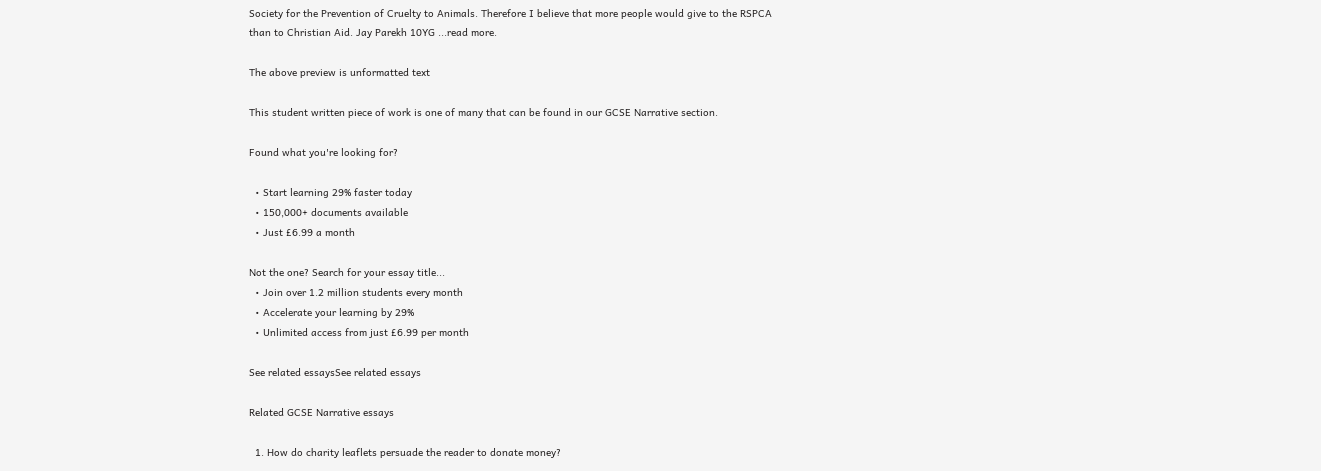Society for the Prevention of Cruelty to Animals. Therefore I believe that more people would give to the RSPCA than to Christian Aid. Jay Parekh 10YG ...read more.

The above preview is unformatted text

This student written piece of work is one of many that can be found in our GCSE Narrative section.

Found what you're looking for?

  • Start learning 29% faster today
  • 150,000+ documents available
  • Just £6.99 a month

Not the one? Search for your essay title...
  • Join over 1.2 million students every month
  • Accelerate your learning by 29%
  • Unlimited access from just £6.99 per month

See related essaysSee related essays

Related GCSE Narrative essays

  1. How do charity leaflets persuade the reader to donate money?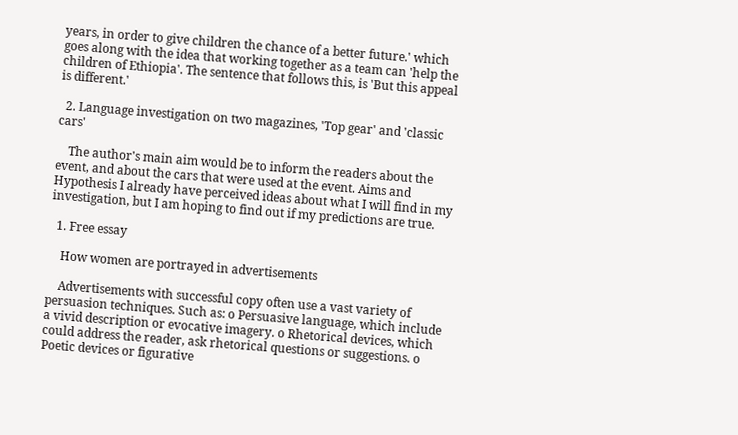years, in order to give children the chance of a better future.' which goes along with the idea that working together as a team can 'help the children of Ethiopia'. The sentence that follows this, is 'But this appeal is different.'

  2. Language investigation on two magazines, 'Top gear' and 'classic cars'

    The author's main aim would be to inform the readers about the event, and about the cars that were used at the event. Aims and Hypothesis I already have perceived ideas about what I will find in my investigation, but I am hoping to find out if my predictions are true.

  1. Free essay

    How women are portrayed in advertisements

    Advertisements with successful copy often use a vast variety of persuasion techniques. Such as: o Persuasive language, which include a vivid description or evocative imagery. o Rhetorical devices, which could address the reader, ask rhetorical questions or suggestions. o Poetic devices or figurative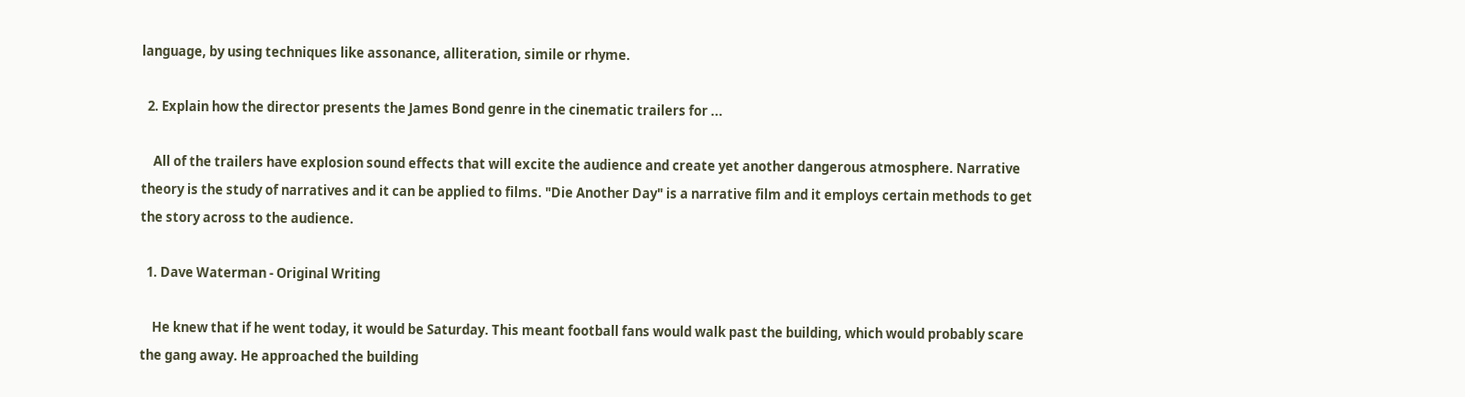language, by using techniques like assonance, alliteration, simile or rhyme.

  2. Explain how the director presents the James Bond genre in the cinematic trailers for ...

    All of the trailers have explosion sound effects that will excite the audience and create yet another dangerous atmosphere. Narrative theory is the study of narratives and it can be applied to films. "Die Another Day" is a narrative film and it employs certain methods to get the story across to the audience.

  1. Dave Waterman - Original Writing

    He knew that if he went today, it would be Saturday. This meant football fans would walk past the building, which would probably scare the gang away. He approached the building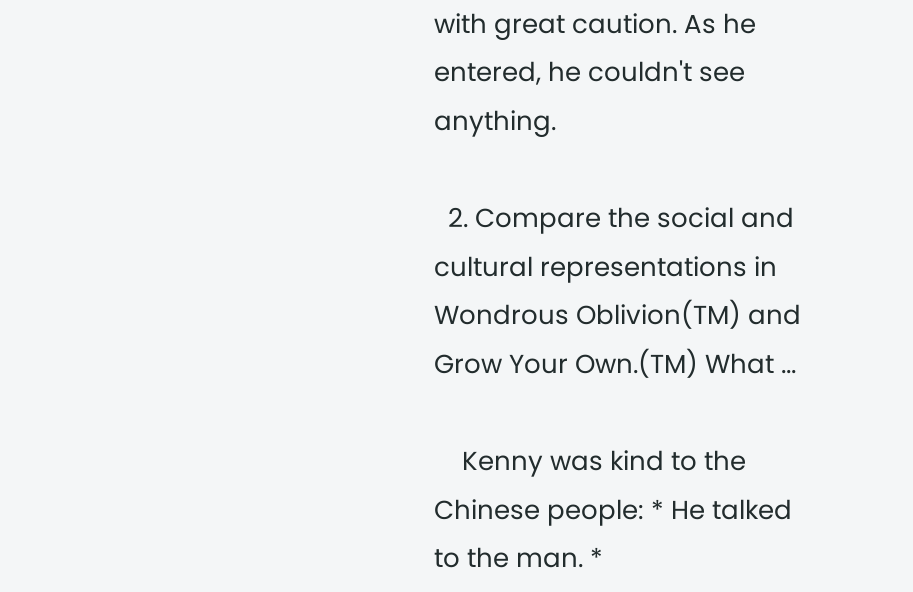with great caution. As he entered, he couldn't see anything.

  2. Compare the social and cultural representations in Wondrous Oblivion(TM) and Grow Your Own.(TM) What ...

    Kenny was kind to the Chinese people: * He talked to the man. *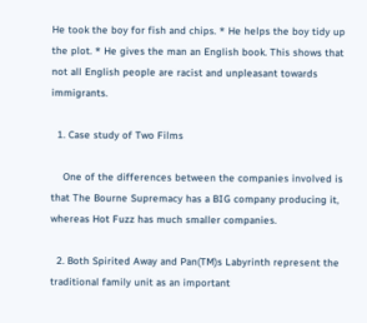He took the boy for fish and chips. * He helps the boy tidy up the plot. * He gives the man an English book. This shows that not all English people are racist and unpleasant towards immigrants.

  1. Case study of Two Films

    One of the differences between the companies involved is that The Bourne Supremacy has a BIG company producing it, whereas Hot Fuzz has much smaller companies.

  2. Both Spirited Away and Pan(TM)s Labyrinth represent the traditional family unit as an important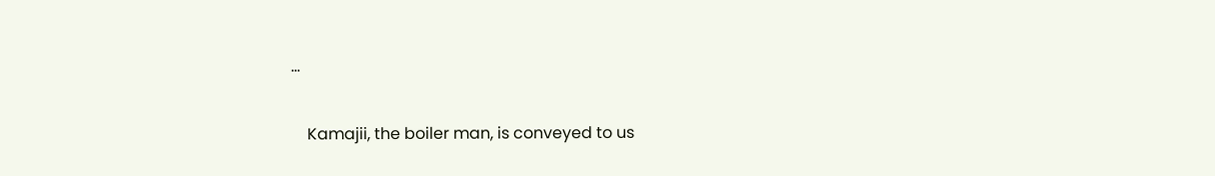...

    Kamajii, the boiler man, is conveyed to us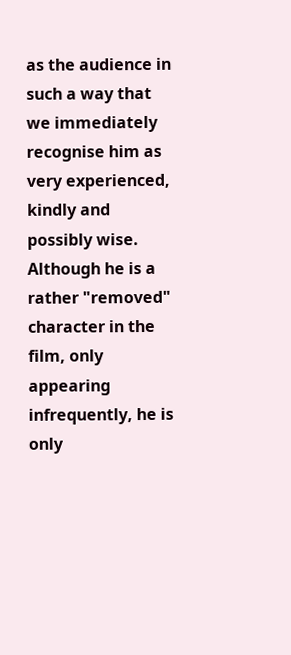as the audience in such a way that we immediately recognise him as very experienced, kindly and possibly wise. Although he is a rather "removed" character in the film, only appearing infrequently, he is only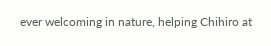ever welcoming in nature, helping Chihiro at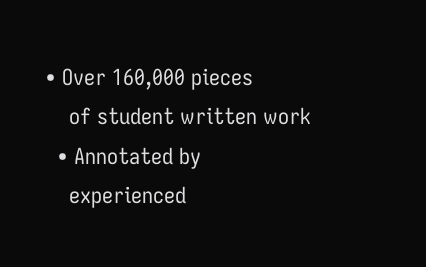• Over 160,000 pieces
    of student written work
  • Annotated by
    experienced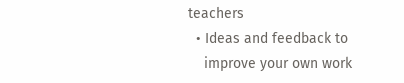teachers
  • Ideas and feedback to
    improve your own work